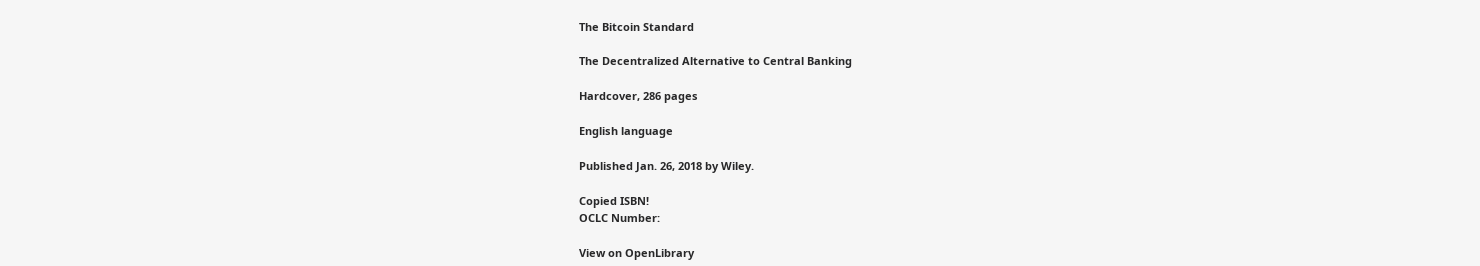The Bitcoin Standard

The Decentralized Alternative to Central Banking

Hardcover, 286 pages

English language

Published Jan. 26, 2018 by Wiley.

Copied ISBN!
OCLC Number:

View on OpenLibrary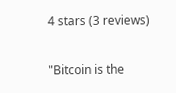4 stars (3 reviews)

"Bitcoin is the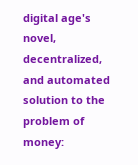digital age's novel, decentralized, and automated solution to the problem of money: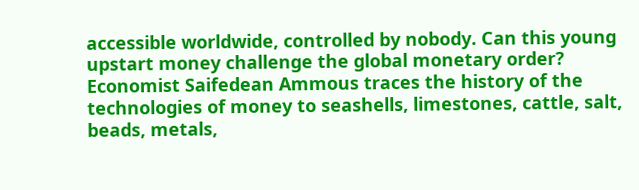accessible worldwide, controlled by nobody. Can this young upstart money challenge the global monetary order? Economist Saifedean Ammous traces the history of the technologies of money to seashells, limestones, cattle, salt, beads, metals,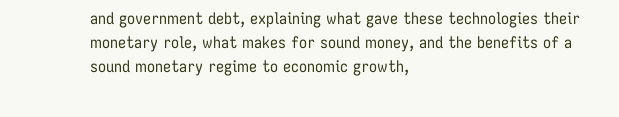and government debt, explaining what gave these technologies their monetary role, what makes for sound money, and the benefits of a sound monetary regime to economic growth,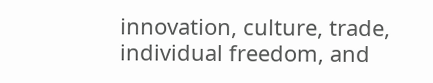innovation, culture, trade, individual freedom, and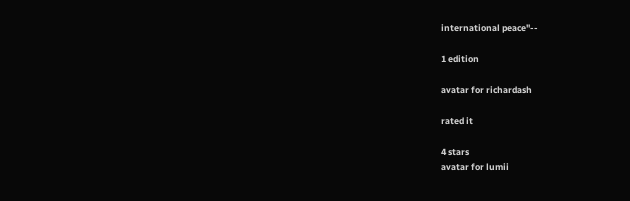international peace"--

1 edition

avatar for richardash

rated it

4 stars
avatar for lumii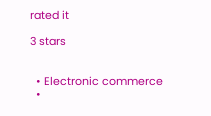rated it

3 stars


  • Electronic commerce
  •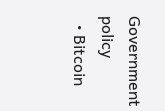Government policy
  • Bitcoin